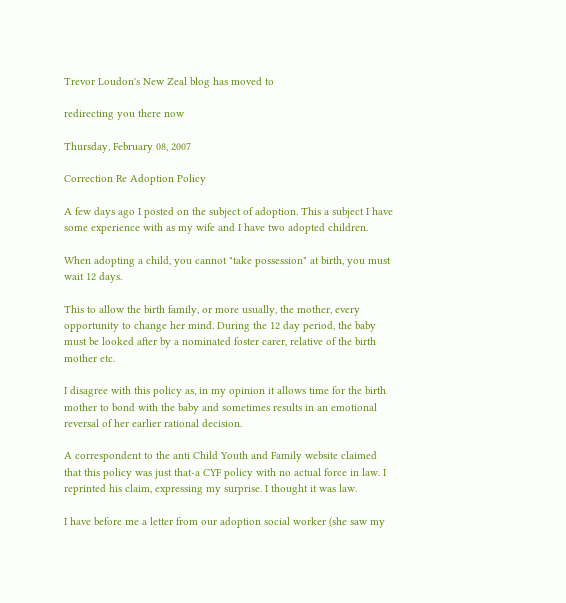Trevor Loudon's New Zeal blog has moved to

redirecting you there now

Thursday, February 08, 2007

Correction Re Adoption Policy

A few days ago I posted on the subject of adoption. This a subject I have some experience with as my wife and I have two adopted children.

When adopting a child, you cannot "take possession" at birth, you must wait 12 days.

This to allow the birth family, or more usually, the mother, every opportunity to change her mind. During the 12 day period, the baby must be looked after by a nominated foster carer, relative of the birth mother etc.

I disagree with this policy as, in my opinion it allows time for the birth mother to bond with the baby and sometimes results in an emotional reversal of her earlier rational decision.

A correspondent to the anti Child Youth and Family website claimed that this policy was just that-a CYF policy with no actual force in law. I reprinted his claim, expressing my surprise. I thought it was law.

I have before me a letter from our adoption social worker (she saw my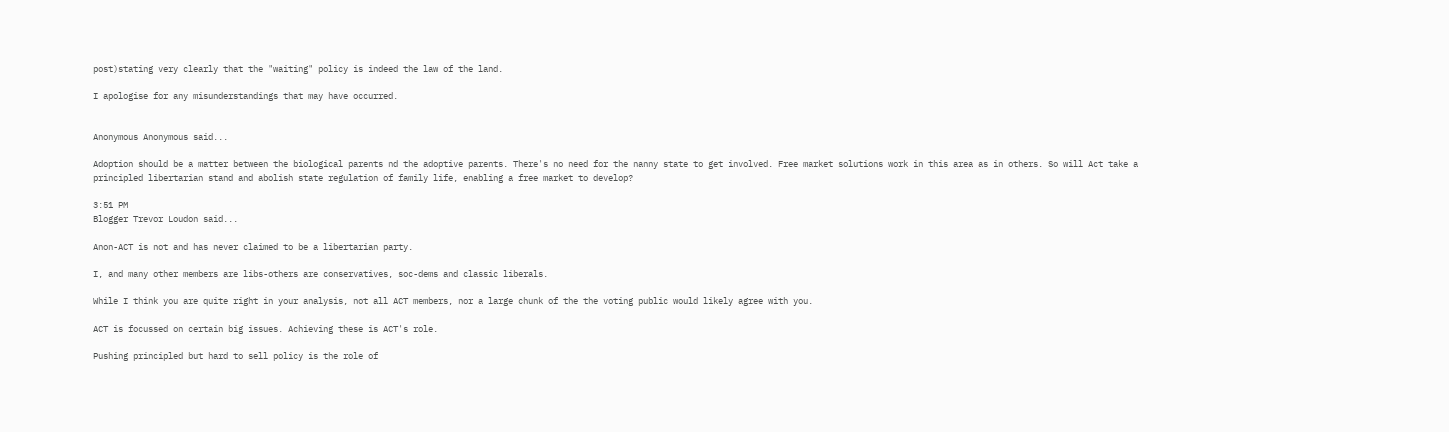post)stating very clearly that the "waiting" policy is indeed the law of the land.

I apologise for any misunderstandings that may have occurred.


Anonymous Anonymous said...

Adoption should be a matter between the biological parents nd the adoptive parents. There's no need for the nanny state to get involved. Free market solutions work in this area as in others. So will Act take a principled libertarian stand and abolish state regulation of family life, enabling a free market to develop?

3:51 PM
Blogger Trevor Loudon said...

Anon-ACT is not and has never claimed to be a libertarian party.

I, and many other members are libs-others are conservatives, soc-dems and classic liberals.

While I think you are quite right in your analysis, not all ACT members, nor a large chunk of the the voting public would likely agree with you.

ACT is focussed on certain big issues. Achieving these is ACT's role.

Pushing principled but hard to sell policy is the role of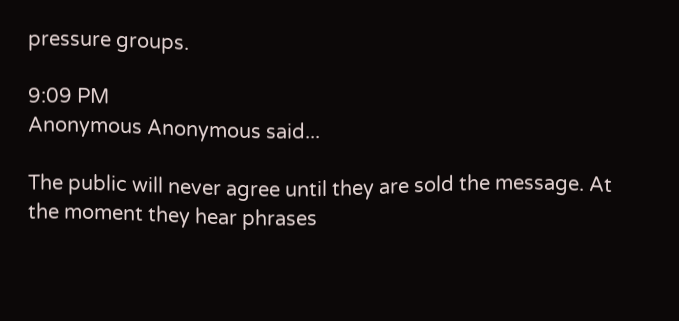pressure groups.

9:09 PM
Anonymous Anonymous said...

The public will never agree until they are sold the message. At the moment they hear phrases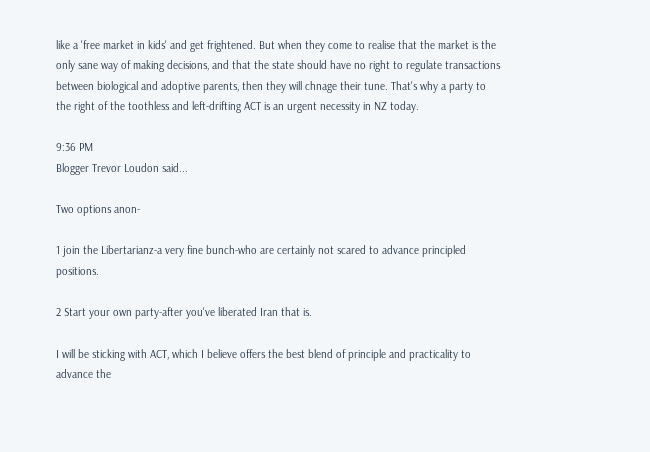like a 'free market in kids' and get frightened. But when they come to realise that the market is the only sane way of making decisions, and that the state should have no right to regulate transactions between biological and adoptive parents, then they will chnage their tune. That's why a party to the right of the toothless and left-drifting ACT is an urgent necessity in NZ today.

9:36 PM
Blogger Trevor Loudon said...

Two options anon-

1 join the Libertarianz-a very fine bunch-who are certainly not scared to advance principled positions.

2 Start your own party-after you've liberated Iran that is.

I will be sticking with ACT, which I believe offers the best blend of principle and practicality to advance the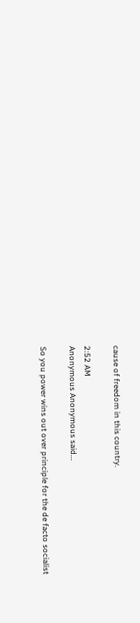cause of freedom in this country.

2:52 AM
Anonymous Anonymous said...

So you power wins out over principle for the de facto socialist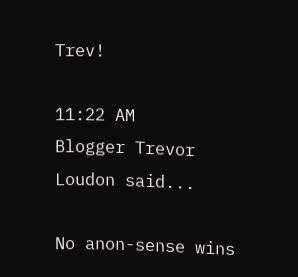Trev!

11:22 AM
Blogger Trevor Loudon said...

No anon-sense wins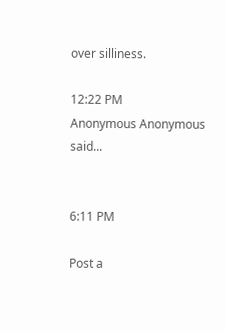over silliness.

12:22 PM
Anonymous Anonymous said...


6:11 PM

Post a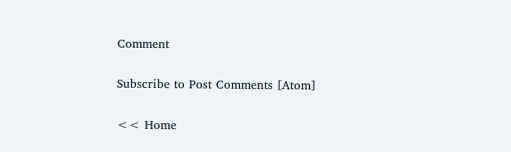Comment

Subscribe to Post Comments [Atom]

<< Home